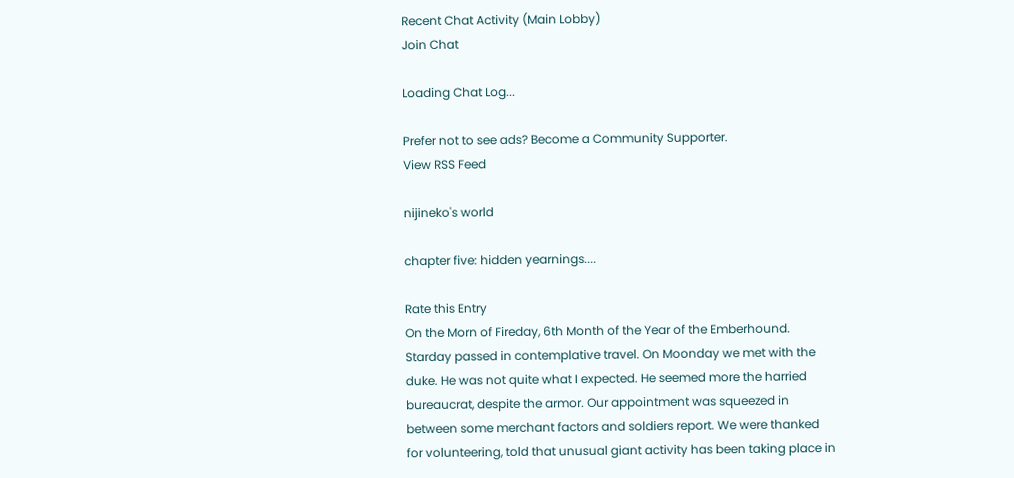Recent Chat Activity (Main Lobby)
Join Chat

Loading Chat Log...

Prefer not to see ads? Become a Community Supporter.
View RSS Feed

nijineko's world

chapter five: hidden yearnings....

Rate this Entry
On the Morn of Fireday, 6th Month of the Year of the Emberhound. Starday passed in contemplative travel. On Moonday we met with the duke. He was not quite what I expected. He seemed more the harried bureaucrat, despite the armor. Our appointment was squeezed in between some merchant factors and soldiers report. We were thanked for volunteering, told that unusual giant activity has been taking place in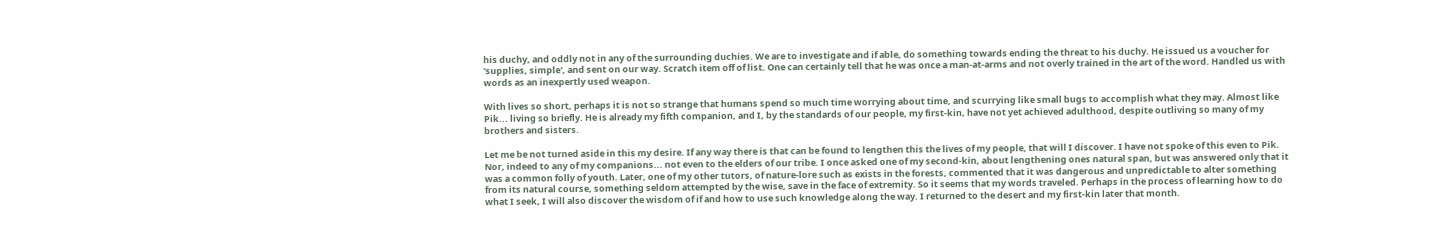his duchy, and oddly not in any of the surrounding duchies. We are to investigate and if able, do something towards ending the threat to his duchy. He issued us a voucher for 'supplies, simple', and sent on our way. Scratch item off of list. One can certainly tell that he was once a man-at-arms and not overly trained in the art of the word. Handled us with words as an inexpertly used weapon.

With lives so short, perhaps it is not so strange that humans spend so much time worrying about time, and scurrying like small bugs to accomplish what they may. Almost like Pik... living so briefly. He is already my fifth companion, and I, by the standards of our people, my first-kin, have not yet achieved adulthood, despite outliving so many of my brothers and sisters.

Let me be not turned aside in this my desire. If any way there is that can be found to lengthen this the lives of my people, that will I discover. I have not spoke of this even to Pik. Nor, indeed to any of my companions... not even to the elders of our tribe. I once asked one of my second-kin, about lengthening ones natural span, but was answered only that it was a common folly of youth. Later, one of my other tutors, of nature-lore such as exists in the forests, commented that it was dangerous and unpredictable to alter something from its natural course, something seldom attempted by the wise, save in the face of extremity. So it seems that my words traveled. Perhaps in the process of learning how to do what I seek, I will also discover the wisdom of if and how to use such knowledge along the way. I returned to the desert and my first-kin later that month.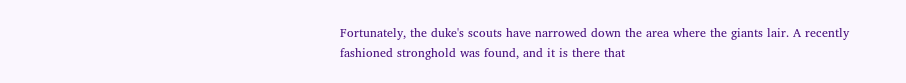Fortunately, the duke's scouts have narrowed down the area where the giants lair. A recently fashioned stronghold was found, and it is there that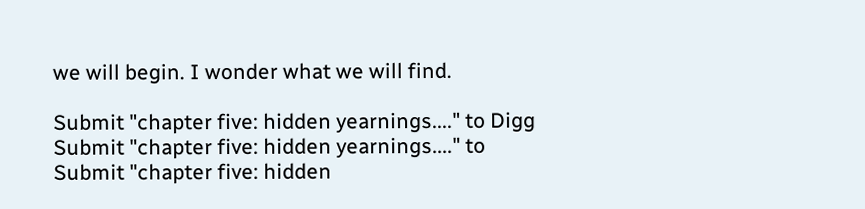we will begin. I wonder what we will find.

Submit "chapter five: hidden yearnings...." to Digg Submit "chapter five: hidden yearnings...." to Submit "chapter five: hidden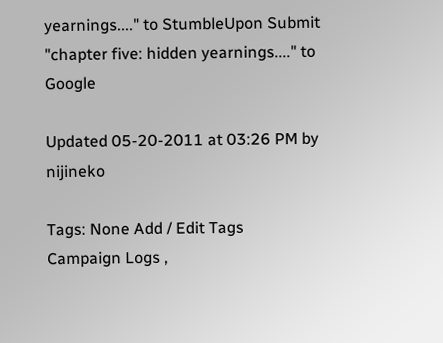yearnings...." to StumbleUpon Submit "chapter five: hidden yearnings...." to Google

Updated 05-20-2011 at 03:26 PM by nijineko

Tags: None Add / Edit Tags
Campaign Logs ,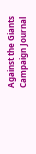Against the Giants Campaign Journal